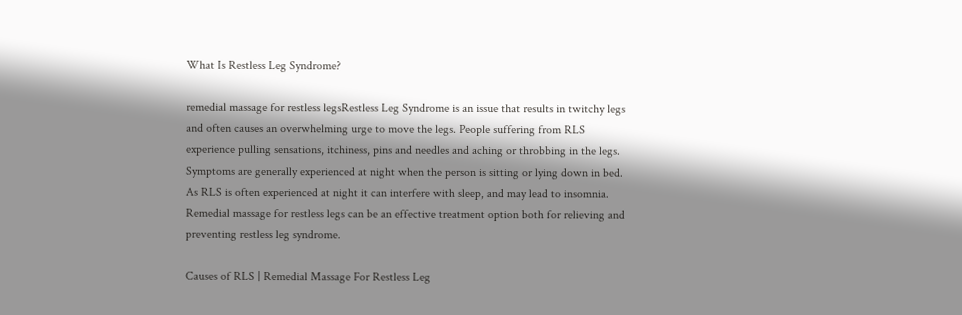What Is Restless Leg Syndrome?

remedial massage for restless legsRestless Leg Syndrome is an issue that results in twitchy legs and often causes an overwhelming urge to move the legs. People suffering from RLS experience pulling sensations, itchiness, pins and needles and aching or throbbing in the legs. Symptoms are generally experienced at night when the person is sitting or lying down in bed. As RLS is often experienced at night it can interfere with sleep, and may lead to insomnia. Remedial massage for restless legs can be an effective treatment option both for relieving and preventing restless leg syndrome.

Causes of RLS | Remedial Massage For Restless Leg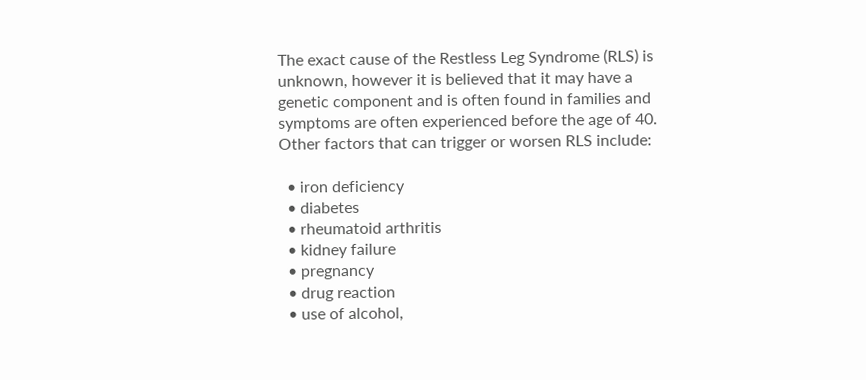The exact cause of the Restless Leg Syndrome (RLS) is unknown, however it is believed that it may have a genetic component and is often found in families and symptoms are often experienced before the age of 40. Other factors that can trigger or worsen RLS include:

  • iron deficiency
  • diabetes
  • rheumatoid arthritis
  • kidney failure
  • pregnancy
  • drug reaction
  • use of alcohol,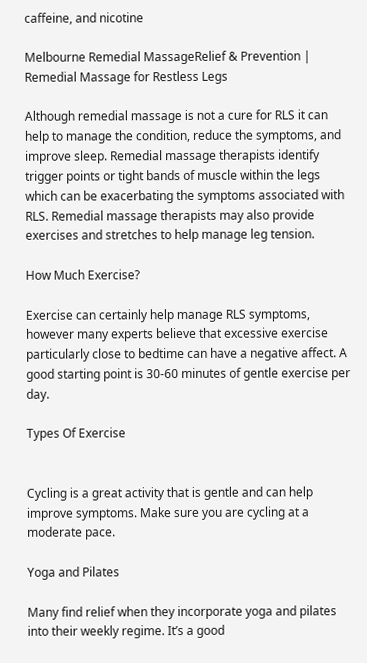caffeine, and nicotine

Melbourne Remedial MassageRelief & Prevention | Remedial Massage for Restless Legs

Although remedial massage is not a cure for RLS it can help to manage the condition, reduce the symptoms, and improve sleep. Remedial massage therapists identify trigger points or tight bands of muscle within the legs which can be exacerbating the symptoms associated with RLS. Remedial massage therapists may also provide exercises and stretches to help manage leg tension.

How Much Exercise?

Exercise can certainly help manage RLS symptoms, however many experts believe that excessive exercise particularly close to bedtime can have a negative affect. A good starting point is 30-60 minutes of gentle exercise per day.

Types Of Exercise


Cycling is a great activity that is gentle and can help improve symptoms. Make sure you are cycling at a moderate pace.

Yoga and Pilates

Many find relief when they incorporate yoga and pilates into their weekly regime. It’s a good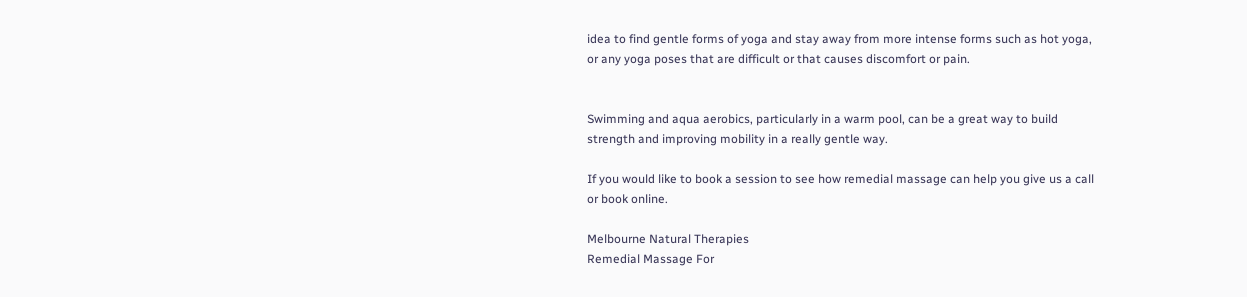idea to find gentle forms of yoga and stay away from more intense forms such as hot yoga, or any yoga poses that are difficult or that causes discomfort or pain.


Swimming and aqua aerobics, particularly in a warm pool, can be a great way to build strength and improving mobility in a really gentle way.

If you would like to book a session to see how remedial massage can help you give us a call or book online.

Melbourne Natural Therapies
Remedial Massage For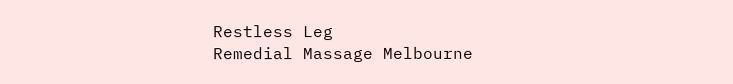Restless Leg
Remedial Massage Melbourne